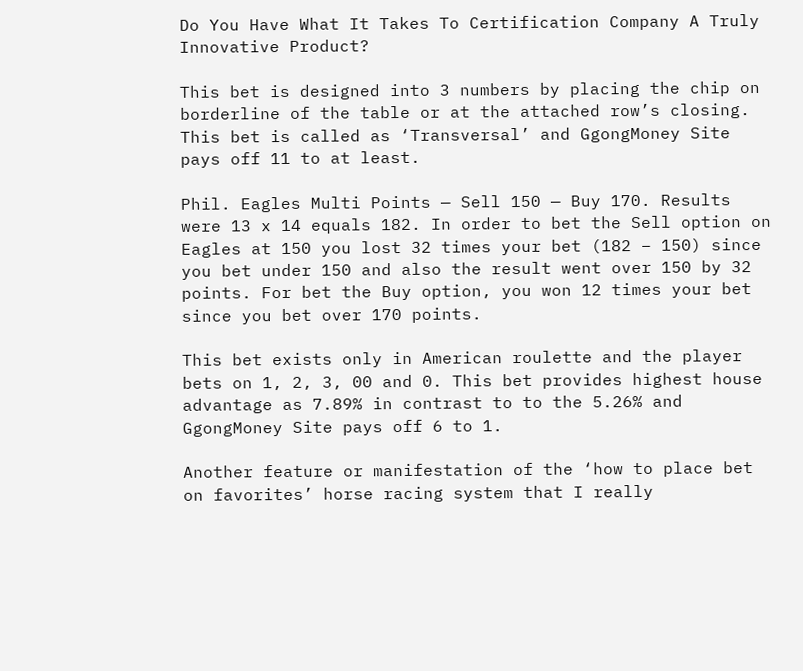Do You Have What It Takes To Certification Company A Truly Innovative Product?

This bet is designed into 3 numbers by placing the chip on borderline of the table or at the attached row’s closing. This bet is called as ‘Transversal’ and GgongMoney Site pays off 11 to at least.

Phil. Eagles Multi Points — Sell 150 — Buy 170. Results were 13 x 14 equals 182. In order to bet the Sell option on Eagles at 150 you lost 32 times your bet (182 – 150) since you bet under 150 and also the result went over 150 by 32 points. For bet the Buy option, you won 12 times your bet since you bet over 170 points.

This bet exists only in American roulette and the player bets on 1, 2, 3, 00 and 0. This bet provides highest house advantage as 7.89% in contrast to to the 5.26% and GgongMoney Site pays off 6 to 1.

Another feature or manifestation of the ‘how to place bet on favorites’ horse racing system that I really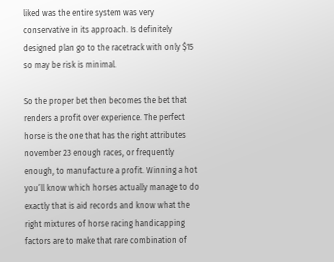liked was the entire system was very conservative in its approach. Is definitely designed plan go to the racetrack with only $15 so may be risk is minimal.

So the proper bet then becomes the bet that renders a profit over experience. The perfect horse is the one that has the right attributes november 23 enough races, or frequently enough, to manufacture a profit. Winning a hot you’ll know which horses actually manage to do exactly that is aid records and know what the right mixtures of horse racing handicapping factors are to make that rare combination of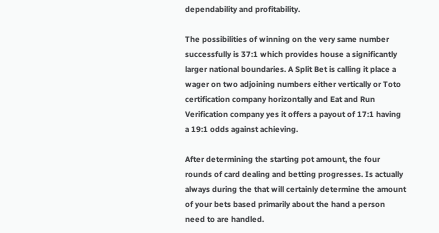dependability and profitability.

The possibilities of winning on the very same number successfully is 37:1 which provides house a significantly larger national boundaries. A Split Bet is calling it place a wager on two adjoining numbers either vertically or Toto certification company horizontally and Eat and Run Verification company yes it offers a payout of 17:1 having a 19:1 odds against achieving.

After determining the starting pot amount, the four rounds of card dealing and betting progresses. Is actually always during the that will certainly determine the amount of your bets based primarily about the hand a person need to are handled.